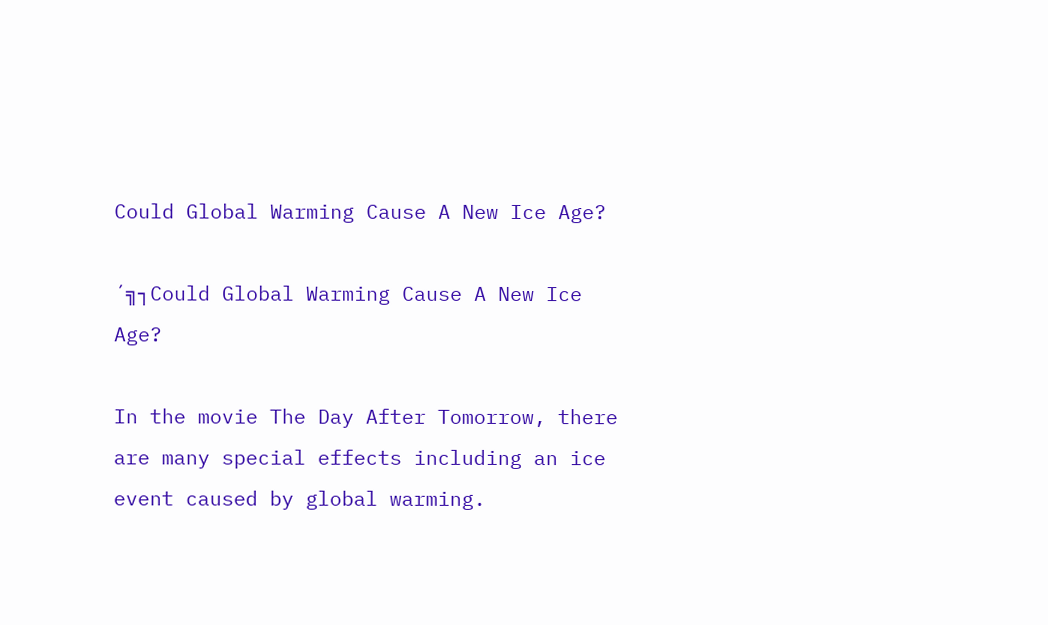Could Global Warming Cause A New Ice Age?

´╗┐Could Global Warming Cause A New Ice Age?

In the movie The Day After Tomorrow, there are many special effects including an ice event caused by global warming.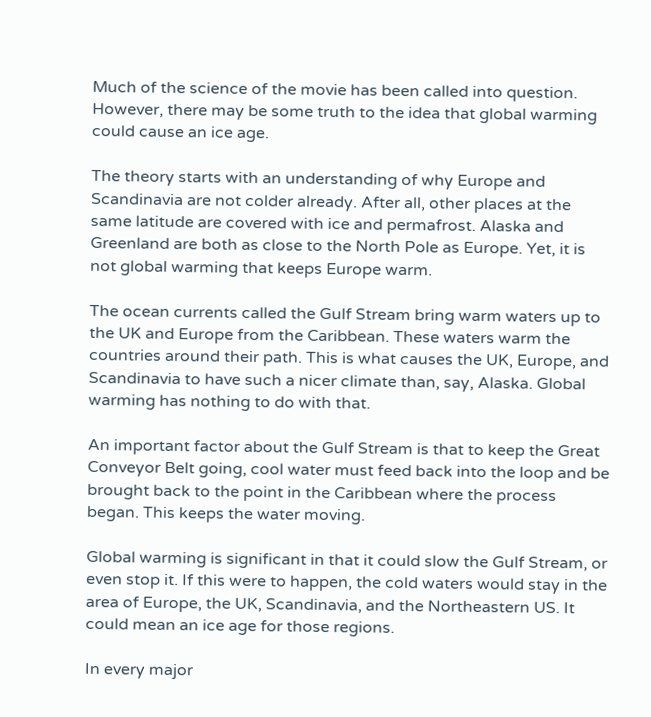Much of the science of the movie has been called into question. However, there may be some truth to the idea that global warming could cause an ice age.

The theory starts with an understanding of why Europe and Scandinavia are not colder already. After all, other places at the same latitude are covered with ice and permafrost. Alaska and Greenland are both as close to the North Pole as Europe. Yet, it is not global warming that keeps Europe warm.

The ocean currents called the Gulf Stream bring warm waters up to the UK and Europe from the Caribbean. These waters warm the countries around their path. This is what causes the UK, Europe, and Scandinavia to have such a nicer climate than, say, Alaska. Global warming has nothing to do with that.

An important factor about the Gulf Stream is that to keep the Great Conveyor Belt going, cool water must feed back into the loop and be brought back to the point in the Caribbean where the process began. This keeps the water moving.

Global warming is significant in that it could slow the Gulf Stream, or even stop it. If this were to happen, the cold waters would stay in the area of Europe, the UK, Scandinavia, and the Northeastern US. It could mean an ice age for those regions.

In every major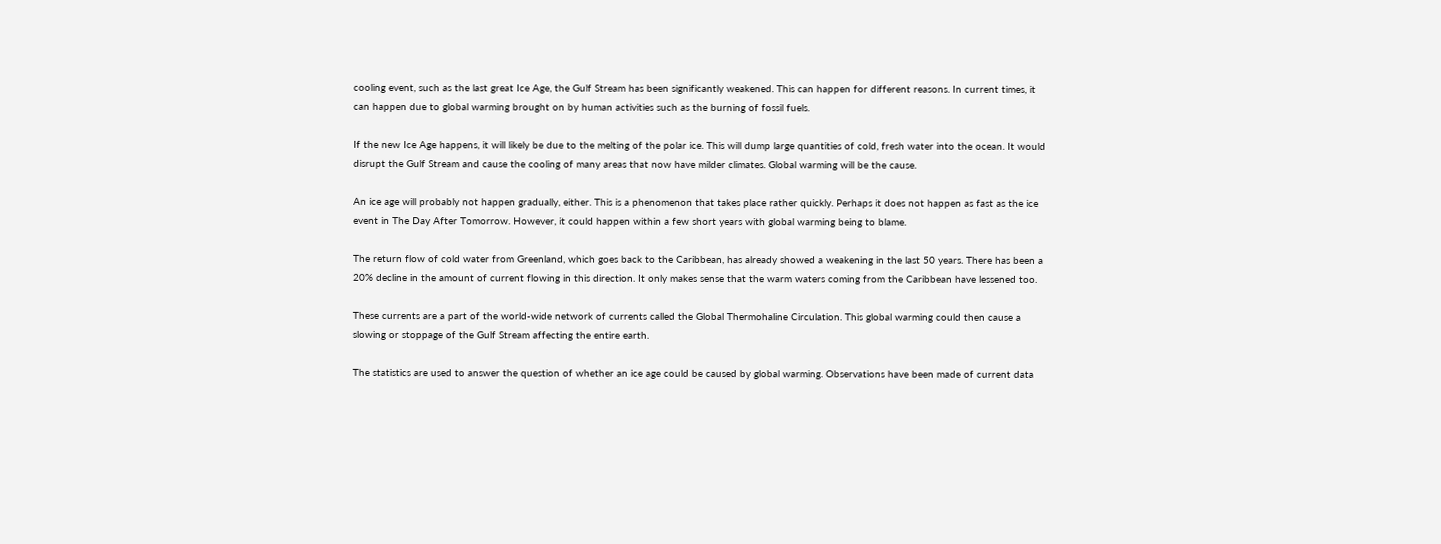cooling event, such as the last great Ice Age, the Gulf Stream has been significantly weakened. This can happen for different reasons. In current times, it can happen due to global warming brought on by human activities such as the burning of fossil fuels.

If the new Ice Age happens, it will likely be due to the melting of the polar ice. This will dump large quantities of cold, fresh water into the ocean. It would disrupt the Gulf Stream and cause the cooling of many areas that now have milder climates. Global warming will be the cause.

An ice age will probably not happen gradually, either. This is a phenomenon that takes place rather quickly. Perhaps it does not happen as fast as the ice event in The Day After Tomorrow. However, it could happen within a few short years with global warming being to blame.

The return flow of cold water from Greenland, which goes back to the Caribbean, has already showed a weakening in the last 50 years. There has been a 20% decline in the amount of current flowing in this direction. It only makes sense that the warm waters coming from the Caribbean have lessened too.

These currents are a part of the world-wide network of currents called the Global Thermohaline Circulation. This global warming could then cause a slowing or stoppage of the Gulf Stream affecting the entire earth.

The statistics are used to answer the question of whether an ice age could be caused by global warming. Observations have been made of current data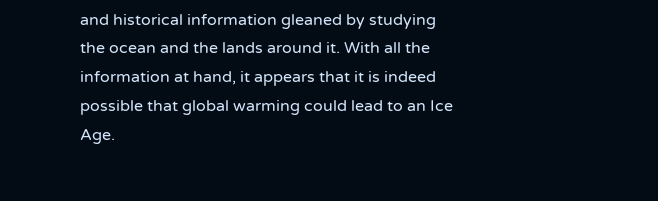and historical information gleaned by studying the ocean and the lands around it. With all the information at hand, it appears that it is indeed possible that global warming could lead to an Ice Age.